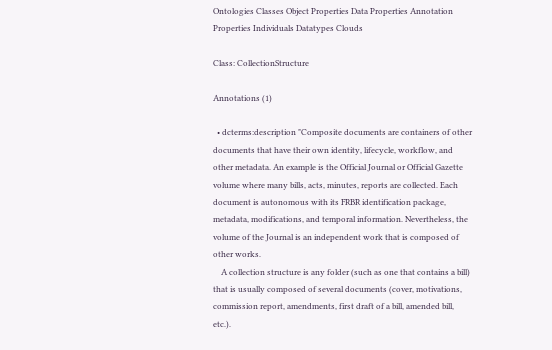Ontologies Classes Object Properties Data Properties Annotation Properties Individuals Datatypes Clouds

Class: CollectionStructure

Annotations (1)

  • dcterms:description "Composite documents are containers of other documents that have their own identity, lifecycle, workflow, and other metadata. An example is the Official Journal or Official Gazette volume where many bills, acts, minutes, reports are collected. Each document is autonomous with its FRBR identification package, metadata, modifications, and temporal information. Nevertheless, the volume of the Journal is an independent work that is composed of other works.
    A collection structure is any folder (such as one that contains a bill) that is usually composed of several documents (cover, motivations, commission report, amendments, first draft of a bill, amended bill, etc.).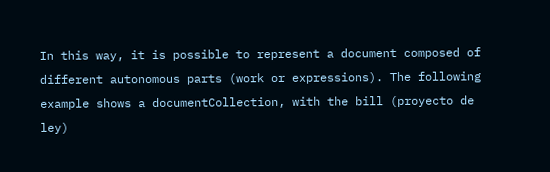In this way, it is possible to represent a document composed of different autonomous parts (work or expressions). The following example shows a documentCollection, with the bill (proyecto de ley)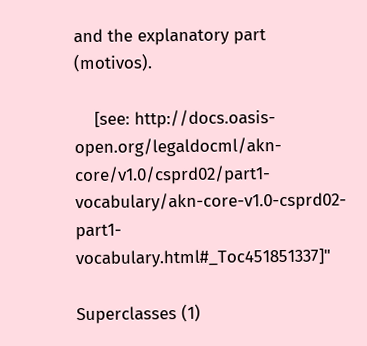and the explanatory part (motivos).

    [see: http://docs.oasis-open.org/legaldocml/akn-core/v1.0/csprd02/part1-vocabulary/akn-core-v1.0-csprd02-part1-vocabulary.html#_Toc451851337]"

Superclasses (1)